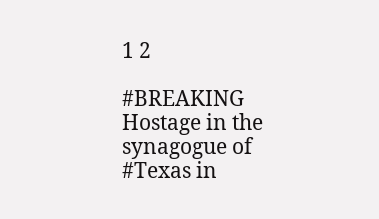1 2

#BREAKING Hostage in the synagogue of #Texas in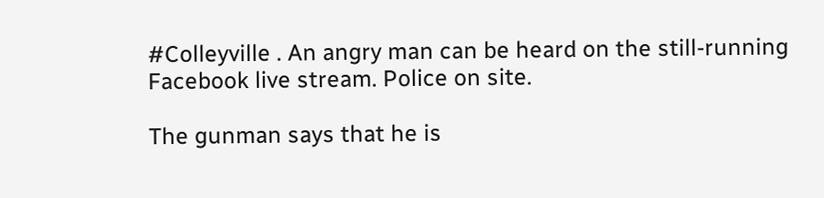#Colleyville . An angry man can be heard on the still-running Facebook live stream. Police on site.

The gunman says that he is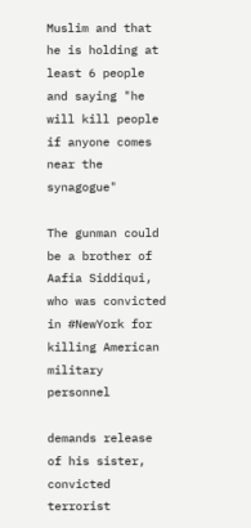Muslim and that he is holding at least 6 people and saying "he will kill people if anyone comes near the synagogue"

The gunman could be a brother of Aafia Siddiqui, who was convicted in #NewYork for killing American military personnel

demands release of his sister, convicted terrorist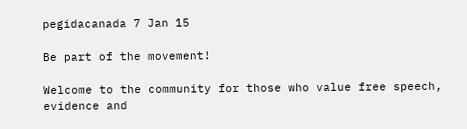pegidacanada 7 Jan 15

Be part of the movement!

Welcome to the community for those who value free speech, evidence and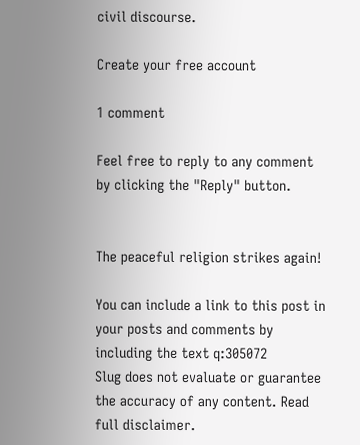civil discourse.

Create your free account

1 comment

Feel free to reply to any comment by clicking the "Reply" button.


The peaceful religion strikes again!

You can include a link to this post in your posts and comments by including the text q:305072
Slug does not evaluate or guarantee the accuracy of any content. Read full disclaimer.